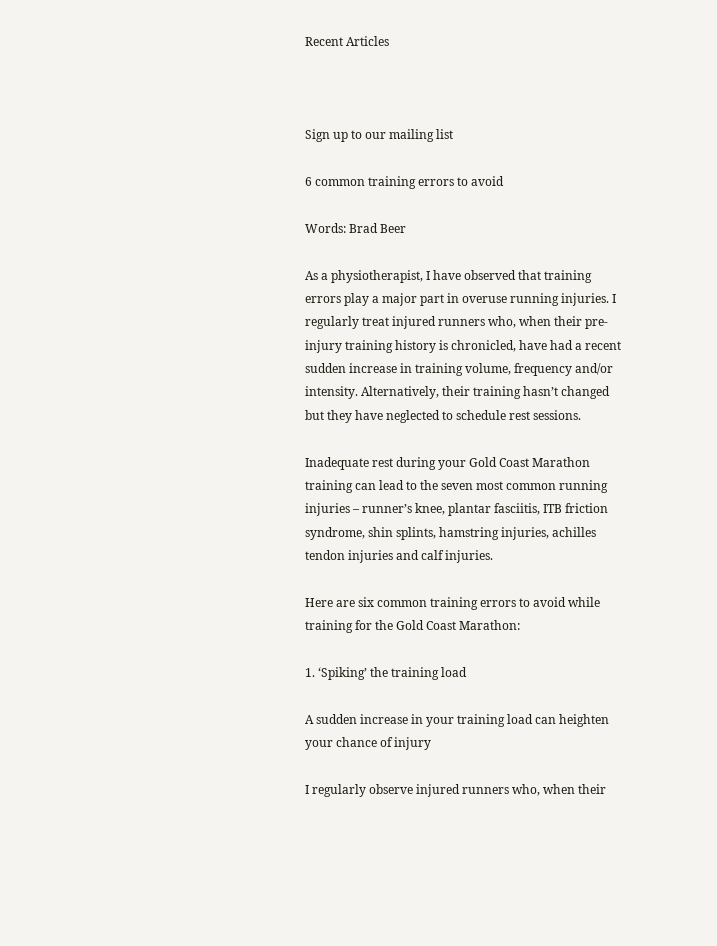Recent Articles



Sign up to our mailing list

6 common training errors to avoid

Words: Brad Beer

As a physiotherapist, I have observed that training errors play a major part in overuse running injuries. I regularly treat injured runners who, when their pre-injury training history is chronicled, have had a recent sudden increase in training volume, frequency and/or intensity. Alternatively, their training hasn’t changed but they have neglected to schedule rest sessions.

Inadequate rest during your Gold Coast Marathon training can lead to the seven most common running injuries – runner’s knee, plantar fasciitis, ITB friction syndrome, shin splints, hamstring injuries, achilles tendon injuries and calf injuries.

Here are six common training errors to avoid while training for the Gold Coast Marathon:

1. ‘Spiking’ the training load

A sudden increase in your training load can heighten your chance of injury

I regularly observe injured runners who, when their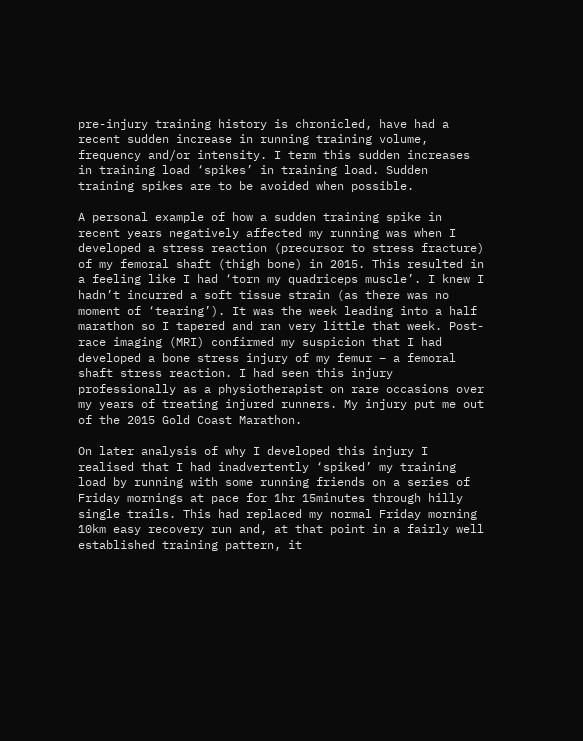pre-injury training history is chronicled, have had a recent sudden increase in running training volume, frequency and/or intensity. I term this sudden increases in training load ‘spikes’ in training load. Sudden training spikes are to be avoided when possible.

A personal example of how a sudden training spike in recent years negatively affected my running was when I developed a stress reaction (precursor to stress fracture) of my femoral shaft (thigh bone) in 2015. This resulted in a feeling like I had ‘torn my quadriceps muscle’. I knew I hadn’t incurred a soft tissue strain (as there was no moment of ‘tearing’). It was the week leading into a half marathon so I tapered and ran very little that week. Post-race imaging (MRI) confirmed my suspicion that I had developed a bone stress injury of my femur – a femoral shaft stress reaction. I had seen this injury professionally as a physiotherapist on rare occasions over my years of treating injured runners. My injury put me out of the 2015 Gold Coast Marathon.

On later analysis of why I developed this injury I realised that I had inadvertently ‘spiked’ my training load by running with some running friends on a series of Friday mornings at pace for 1hr 15minutes through hilly single trails. This had replaced my normal Friday morning 10km easy recovery run and, at that point in a fairly well established training pattern, it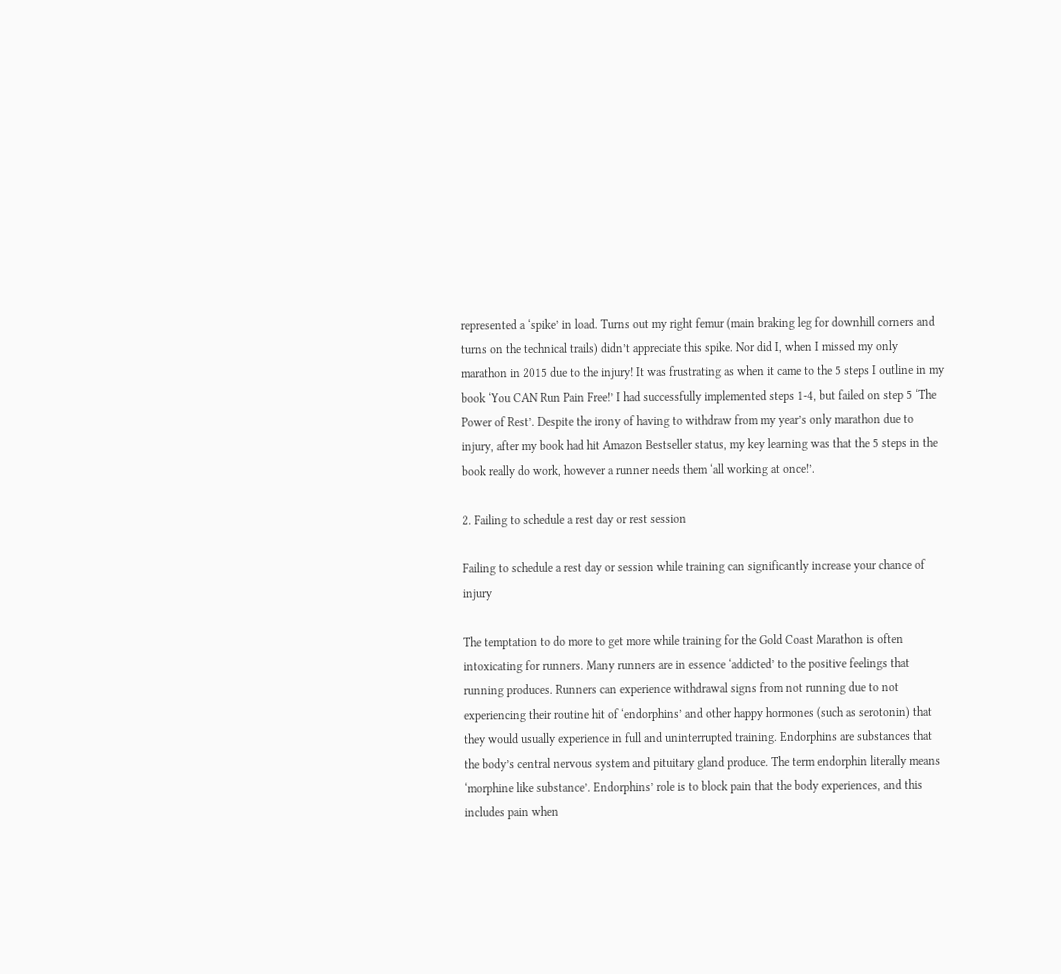represented a ‘spike’ in load. Turns out my right femur (main braking leg for downhill corners and turns on the technical trails) didn’t appreciate this spike. Nor did I, when I missed my only marathon in 2015 due to the injury! It was frustrating as when it came to the 5 steps I outline in my book ‘You CAN Run Pain Free!’ I had successfully implemented steps 1-4, but failed on step 5 ‘The Power of Rest’. Despite the irony of having to withdraw from my year’s only marathon due to injury, after my book had hit Amazon Bestseller status, my key learning was that the 5 steps in the book really do work, however a runner needs them ‘all working at once!’.

2. Failing to schedule a rest day or rest session

Failing to schedule a rest day or session while training can significantly increase your chance of injury

The temptation to do more to get more while training for the Gold Coast Marathon is often intoxicating for runners. Many runners are in essence ‘addicted’ to the positive feelings that running produces. Runners can experience withdrawal signs from not running due to not experiencing their routine hit of ‘endorphins’ and other happy hormones (such as serotonin) that they would usually experience in full and uninterrupted training. Endorphins are substances that the body’s central nervous system and pituitary gland produce. The term endorphin literally means ‘morphine like substance’. Endorphins’ role is to block pain that the body experiences, and this includes pain when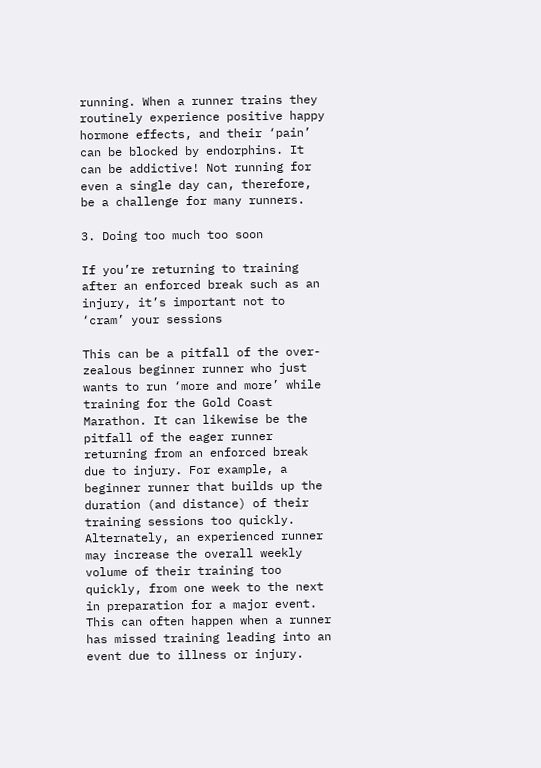running. When a runner trains they routinely experience positive happy hormone effects, and their ‘pain’ can be blocked by endorphins. It can be addictive! Not running for even a single day can, therefore, be a challenge for many runners.

3. Doing too much too soon

If you’re returning to training after an enforced break such as an injury, it’s important not to ‘cram’ your sessions

This can be a pitfall of the over-zealous beginner runner who just wants to run ‘more and more’ while training for the Gold Coast Marathon. It can likewise be the pitfall of the eager runner returning from an enforced break due to injury. For example, a beginner runner that builds up the duration (and distance) of their training sessions too quickly. Alternately, an experienced runner may increase the overall weekly volume of their training too quickly, from one week to the next in preparation for a major event. This can often happen when a runner has missed training leading into an event due to illness or injury.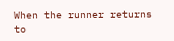When the runner returns to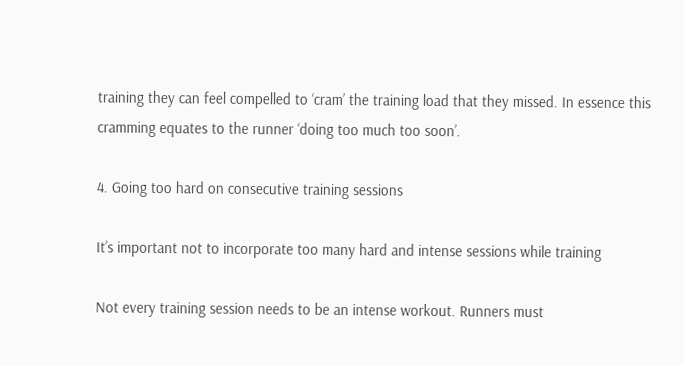training they can feel compelled to ‘cram’ the training load that they missed. In essence this cramming equates to the runner ‘doing too much too soon’.

4. Going too hard on consecutive training sessions

It’s important not to incorporate too many hard and intense sessions while training

Not every training session needs to be an intense workout. Runners must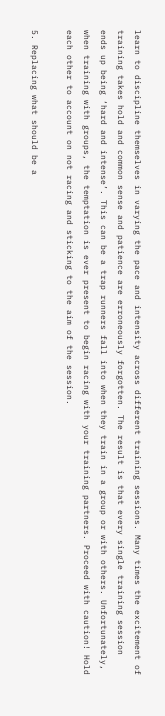learn to discipline themselves in varying the pace and intensity across different training sessions. Many times the excitement of training takes hold and common sense and patience are erroneously forgotten. The result is that every single training session ends up being ‘hard and intense’. This can be a trap runners fall into when they train in a group or with others. Unfortunately, when training with groups, the temptation is ever present to begin racing with your training partners. Proceed with caution! Hold each other to account on not racing and sticking to the aim of the session.

5. Replacing what should be a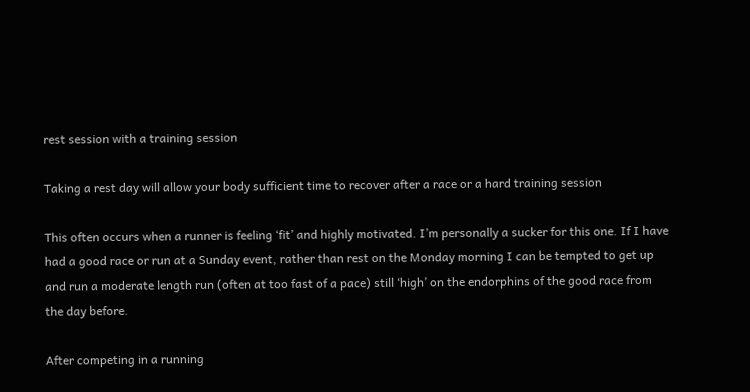rest session with a training session

Taking a rest day will allow your body sufficient time to recover after a race or a hard training session

This often occurs when a runner is feeling ‘fit’ and highly motivated. I’m personally a sucker for this one. If I have had a good race or run at a Sunday event, rather than rest on the Monday morning I can be tempted to get up and run a moderate length run (often at too fast of a pace) still ‘high’ on the endorphins of the good race from the day before.

After competing in a running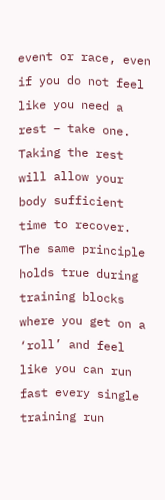event or race, even if you do not feel like you need a rest – take one. Taking the rest will allow your body sufficient time to recover. The same principle holds true during training blocks where you get on a ‘roll’ and feel like you can run fast every single training run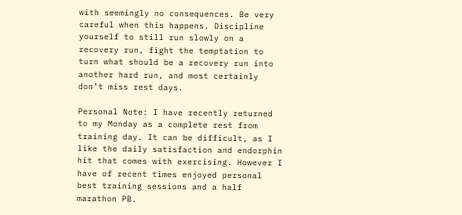with seemingly no consequences. Be very careful when this happens. Discipline yourself to still run slowly on a recovery run, fight the temptation to turn what should be a recovery run into another hard run, and most certainly don’t miss rest days.

Personal Note: I have recently returned to my Monday as a complete rest from training day. It can be difficult, as I like the daily satisfaction and endorphin hit that comes with exercising. However I have of recent times enjoyed personal best training sessions and a half marathon PB.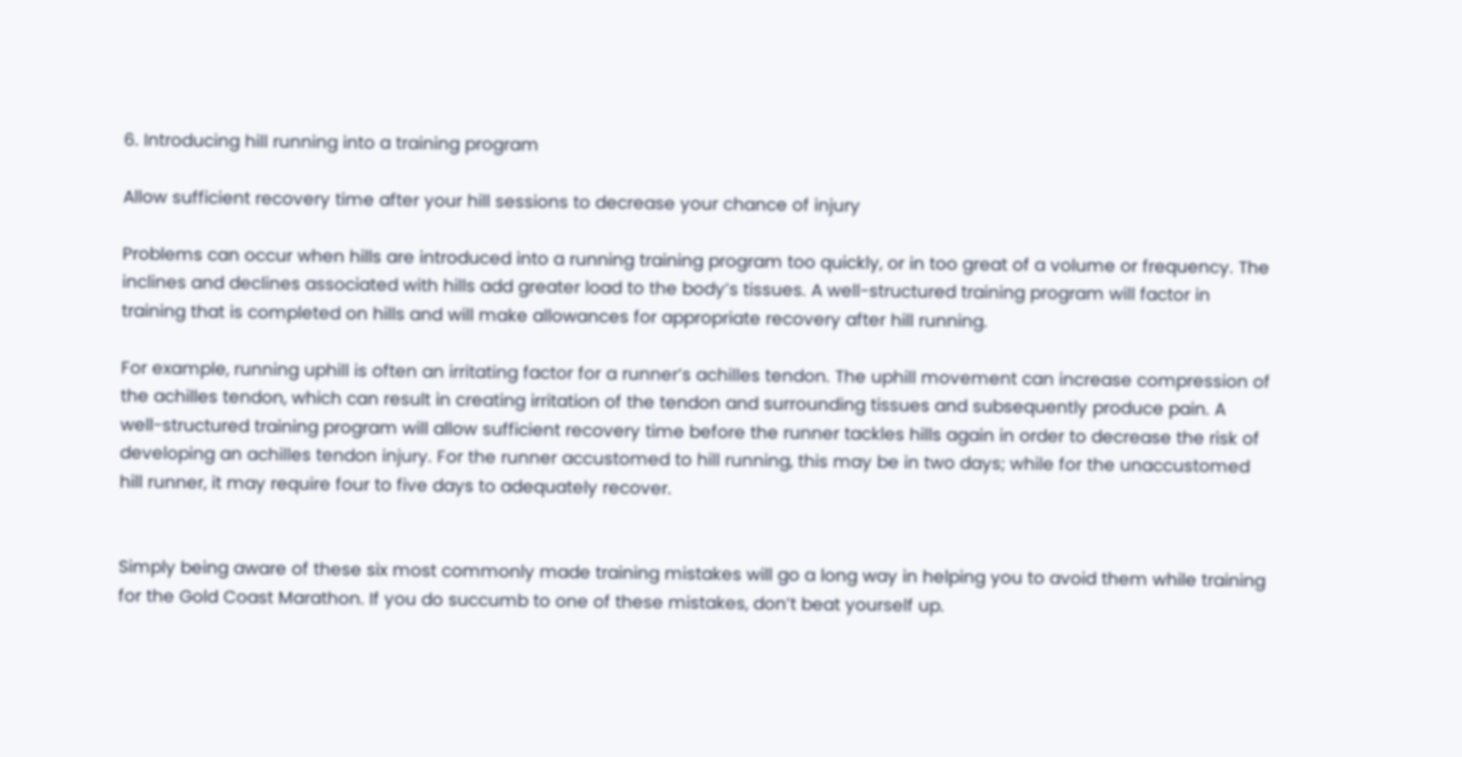6. Introducing hill running into a training program

Allow sufficient recovery time after your hill sessions to decrease your chance of injury

Problems can occur when hills are introduced into a running training program too quickly, or in too great of a volume or frequency. The inclines and declines associated with hills add greater load to the body’s tissues. A well-structured training program will factor in training that is completed on hills and will make allowances for appropriate recovery after hill running.

For example, running uphill is often an irritating factor for a runner’s achilles tendon. The uphill movement can increase compression of the achilles tendon, which can result in creating irritation of the tendon and surrounding tissues and subsequently produce pain. A well-structured training program will allow sufficient recovery time before the runner tackles hills again in order to decrease the risk of developing an achilles tendon injury. For the runner accustomed to hill running, this may be in two days; while for the unaccustomed hill runner, it may require four to five days to adequately recover.


Simply being aware of these six most commonly made training mistakes will go a long way in helping you to avoid them while training for the Gold Coast Marathon. If you do succumb to one of these mistakes, don’t beat yourself up.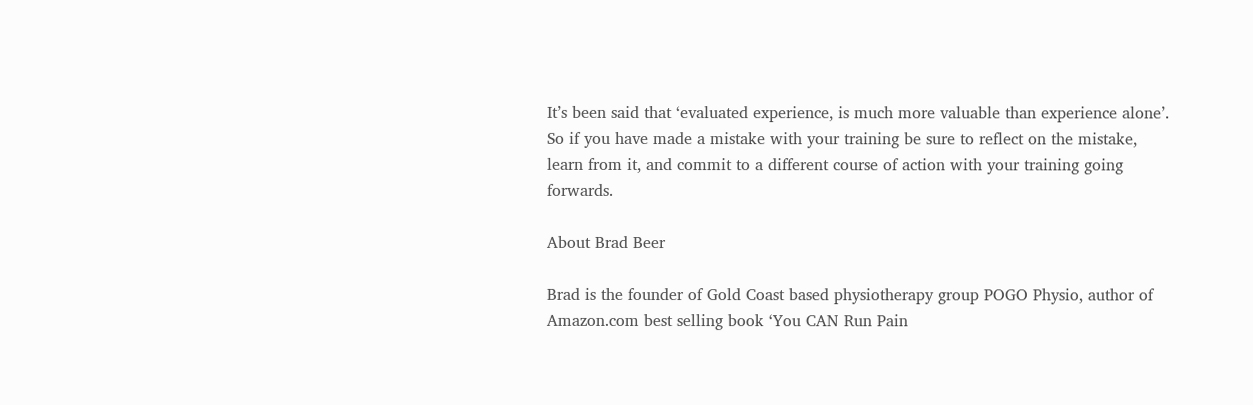It’s been said that ‘evaluated experience, is much more valuable than experience alone’. So if you have made a mistake with your training be sure to reflect on the mistake, learn from it, and commit to a different course of action with your training going forwards.

About Brad Beer

Brad is the founder of Gold Coast based physiotherapy group POGO Physio, author of Amazon.com best selling book ‘You CAN Run Pain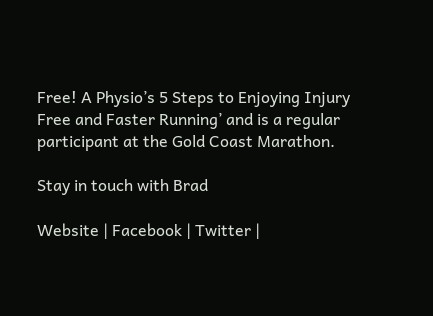Free! A Physio’s 5 Steps to Enjoying Injury Free and Faster Running’ and is a regular participant at the Gold Coast Marathon.

Stay in touch with Brad

Website | Facebook | Twitter |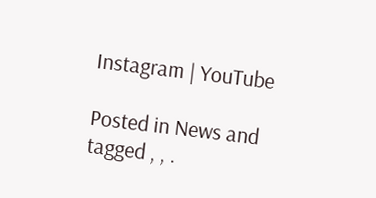Instagram | YouTube

Posted in News and tagged , , .